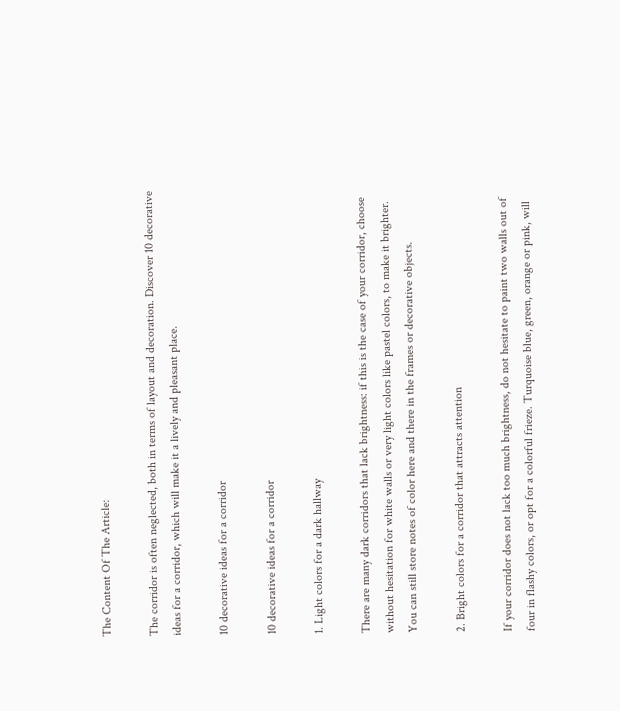The Content Of The Article:

The corridor is often neglected, both in terms of layout and decoration. Discover 10 decorative ideas for a corridor, which will make it a lively and pleasant place.

10 decorative ideas for a corridor

10 decorative ideas for a corridor

1. Light colors for a dark hallway

There are many dark corridors that lack brightness: if this is the case of your corridor, choose without hesitation for white walls or very light colors like pastel colors, to make it brighter. You can still store notes of color here and there in the frames or decorative objects.

2. Bright colors for a corridor that attracts attention

If your corridor does not lack too much brightness, do not hesitate to paint two walls out of four in flashy colors, or opt for a colorful frieze. Turquoise blue, green, orange or pink, will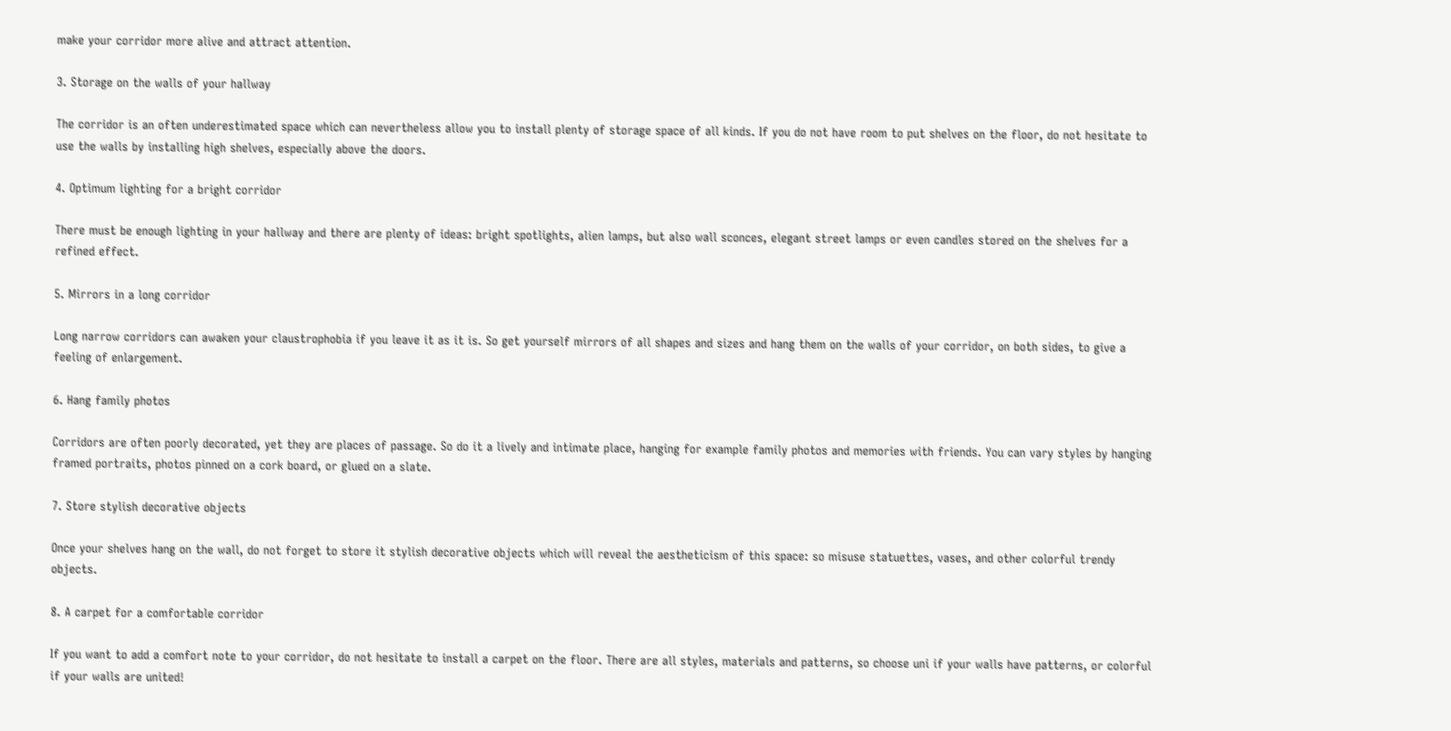make your corridor more alive and attract attention.

3. Storage on the walls of your hallway

The corridor is an often underestimated space which can nevertheless allow you to install plenty of storage space of all kinds. If you do not have room to put shelves on the floor, do not hesitate to use the walls by installing high shelves, especially above the doors.

4. Optimum lighting for a bright corridor

There must be enough lighting in your hallway and there are plenty of ideas: bright spotlights, alien lamps, but also wall sconces, elegant street lamps or even candles stored on the shelves for a refined effect.

5. Mirrors in a long corridor

Long narrow corridors can awaken your claustrophobia if you leave it as it is. So get yourself mirrors of all shapes and sizes and hang them on the walls of your corridor, on both sides, to give a feeling of enlargement.

6. Hang family photos

Corridors are often poorly decorated, yet they are places of passage. So do it a lively and intimate place, hanging for example family photos and memories with friends. You can vary styles by hanging framed portraits, photos pinned on a cork board, or glued on a slate.

7. Store stylish decorative objects

Once your shelves hang on the wall, do not forget to store it stylish decorative objects which will reveal the aestheticism of this space: so misuse statuettes, vases, and other colorful trendy objects.

8. A carpet for a comfortable corridor

If you want to add a comfort note to your corridor, do not hesitate to install a carpet on the floor. There are all styles, materials and patterns, so choose uni if your walls have patterns, or colorful if your walls are united!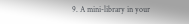9. A mini-library in your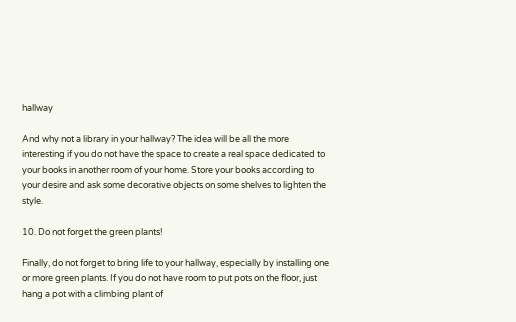hallway

And why not a library in your hallway? The idea will be all the more interesting if you do not have the space to create a real space dedicated to your books in another room of your home. Store your books according to your desire and ask some decorative objects on some shelves to lighten the style.

10. Do not forget the green plants!

Finally, do not forget to bring life to your hallway, especially by installing one or more green plants. If you do not have room to put pots on the floor, just hang a pot with a climbing plant of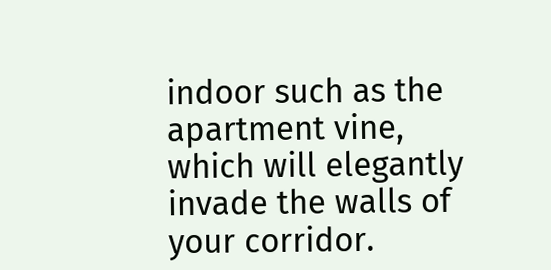indoor such as the apartment vine, which will elegantly invade the walls of your corridor.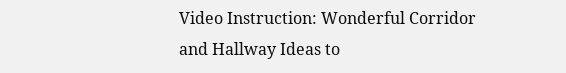Video Instruction: Wonderful Corridor and Hallway Ideas to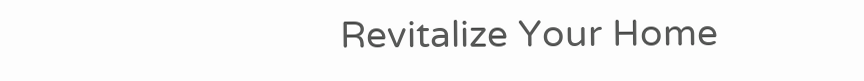Revitalize Your Home